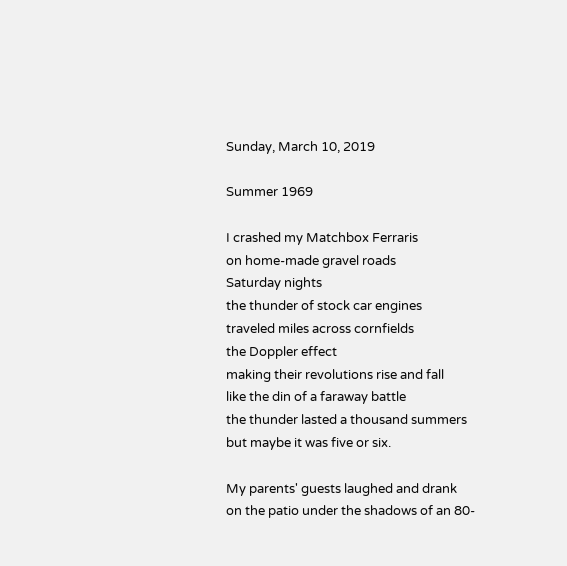Sunday, March 10, 2019

Summer 1969

I crashed my Matchbox Ferraris
on home-made gravel roads
Saturday nights
the thunder of stock car engines
traveled miles across cornfields
the Doppler effect
making their revolutions rise and fall
like the din of a faraway battle
the thunder lasted a thousand summers
but maybe it was five or six.

My parents' guests laughed and drank
on the patio under the shadows of an 80-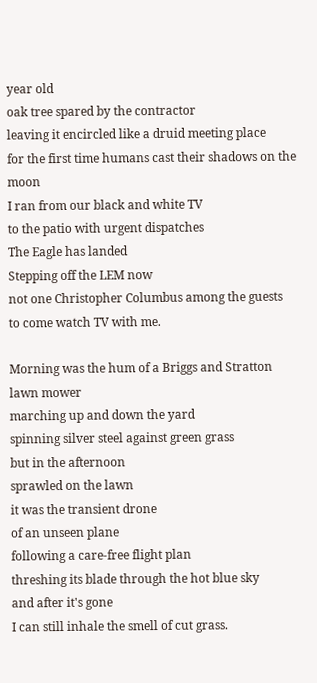year old
oak tree spared by the contractor
leaving it encircled like a druid meeting place
for the first time humans cast their shadows on the moon
I ran from our black and white TV
to the patio with urgent dispatches
The Eagle has landed
Stepping off the LEM now
not one Christopher Columbus among the guests
to come watch TV with me.

Morning was the hum of a Briggs and Stratton lawn mower
marching up and down the yard
spinning silver steel against green grass
but in the afternoon
sprawled on the lawn
it was the transient drone
of an unseen plane
following a care-free flight plan
threshing its blade through the hot blue sky
and after it's gone
I can still inhale the smell of cut grass.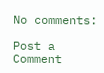No comments:

Post a Comment